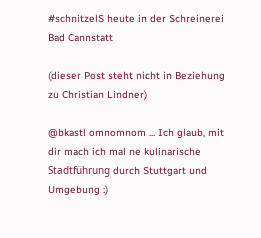#schnitzelS heute in der Schreinerei Bad Cannstatt

(dieser Post steht nicht in Beziehung zu Christian Lindner)

@bkastl omnomnom ... Ich glaub, mit dir mach ich mal ne kulinarische Stadtführung durch Stuttgart und Umgebung :)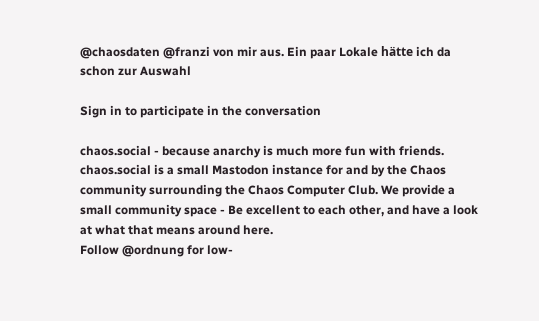@chaosdaten @franzi von mir aus. Ein paar Lokale hätte ich da schon zur Auswahl

Sign in to participate in the conversation

chaos.social - because anarchy is much more fun with friends.
chaos.social is a small Mastodon instance for and by the Chaos community surrounding the Chaos Computer Club. We provide a small community space - Be excellent to each other, and have a look at what that means around here.
Follow @ordnung for low-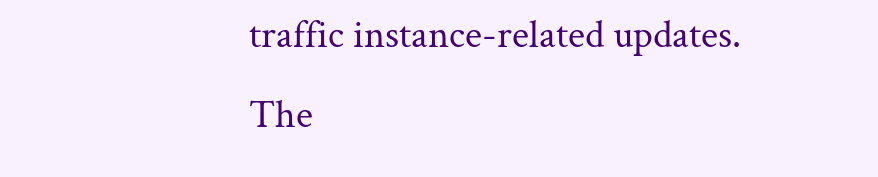traffic instance-related updates.
The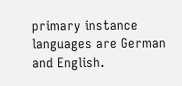primary instance languages are German and English.